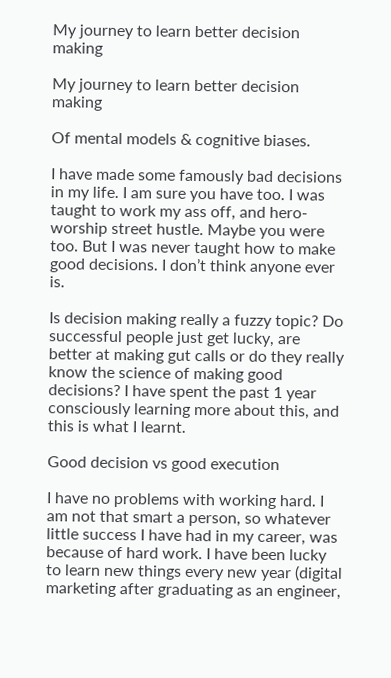My journey to learn better decision making

My journey to learn better decision making

Of mental models & cognitive biases.

I have made some famously bad decisions in my life. I am sure you have too. I was taught to work my ass off, and hero-worship street hustle. Maybe you were too. But I was never taught how to make good decisions. I don’t think anyone ever is.

Is decision making really a fuzzy topic? Do successful people just get lucky, are better at making gut calls or do they really know the science of making good decisions? I have spent the past 1 year consciously learning more about this, and this is what I learnt.

Good decision vs good execution

I have no problems with working hard. I am not that smart a person, so whatever little success I have had in my career, was because of hard work. I have been lucky to learn new things every new year (digital marketing after graduating as an engineer,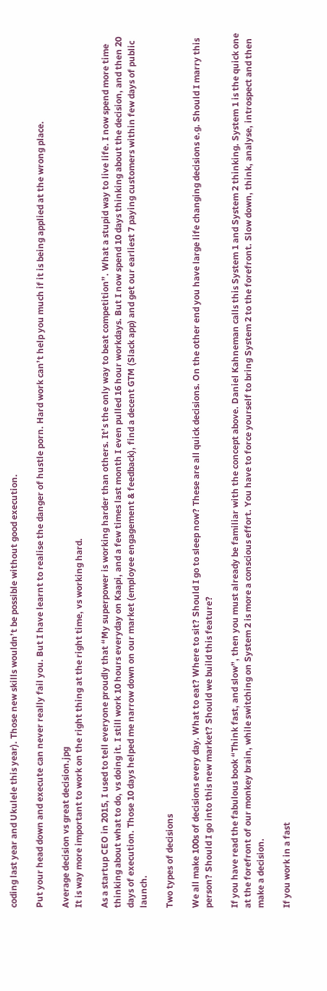coding last year and Ukulele this year). Those new skills wouldn’t be possible without good execution.

Put your head down and execute can never really fail you. But I have learnt to realise the danger of hustle porn. Hard work can’t help you much if it is being applied at the wrong place.

Average decision vs great decision.jpg
It is way more important to work on the right thing at the right time, vs working hard.

As a startup CEO in 2015, I used to tell everyone proudly that “My superpower is working harder than others. It’s the only way to beat competition”. What a stupid way to live life. I now spend more time thinking about what to do, vs doing it. I still work 10 hours everyday on Kaapi, and a few times last month I even pulled 16 hour workdays. But I now spend 10 days thinking about the decision, and then 20 days of execution. Those 10 days helped me narrow down on our market (employee engagement & feedback), find a decent GTM (Slack app) and get our earliest 7 paying customers within few days of public launch.

Two types of decisions

We all make 100s of decisions every day. What to eat? Where to sit? Should I go to sleep now? These are all quick decisions. On the other end you have large life changing decisions e.g. Should I marry this person? Should I go into this new market? Should we build this feature?

If you have read the fabulous book “Think fast, and slow”, then you must already be familiar with the concept above. Daniel Kahneman calls this System 1 and System 2 thinking. System 1 is the quick one at the forefront of our monkey brain, while switching on System 2 is more a conscious effort. You have to force yourself to bring System 2 to the forefront. Slow down, think, analyse, introspect and then make a decision.

If you work in a fast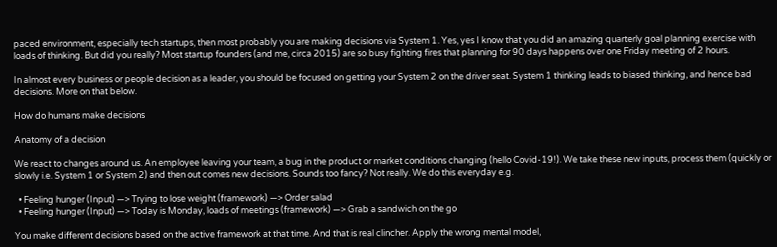paced environment, especially tech startups, then most probably you are making decisions via System 1. Yes, yes I know that you did an amazing quarterly goal planning exercise with loads of thinking. But did you really? Most startup founders (and me, circa 2015) are so busy fighting fires that planning for 90 days happens over one Friday meeting of 2 hours.

In almost every business or people decision as a leader, you should be focused on getting your System 2 on the driver seat. System 1 thinking leads to biased thinking, and hence bad decisions. More on that below.

How do humans make decisions

Anatomy of a decision

We react to changes around us. An employee leaving your team, a bug in the product or market conditions changing (hello Covid-19!). We take these new inputs, process them (quickly or slowly i.e. System 1 or System 2) and then out comes new decisions. Sounds too fancy? Not really. We do this everyday e.g.

  • Feeling hunger (Input) —> Trying to lose weight (framework) —> Order salad
  • Feeling hunger (Input) —> Today is Monday, loads of meetings (framework) —> Grab a sandwich on the go

You make different decisions based on the active framework at that time. And that is real clincher. Apply the wrong mental model,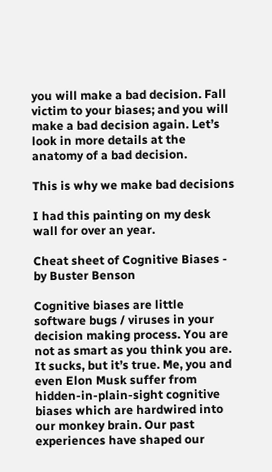you will make a bad decision. Fall victim to your biases; and you will make a bad decision again. Let’s look in more details at the anatomy of a bad decision.

This is why we make bad decisions

I had this painting on my desk wall for over an year.

Cheat sheet of Cognitive Biases - by Buster Benson

Cognitive biases are little software bugs / viruses in your decision making process. You are not as smart as you think you are. It sucks, but it’s true. Me, you and even Elon Musk suffer from hidden-in-plain-sight cognitive biases which are hardwired into our monkey brain. Our past experiences have shaped our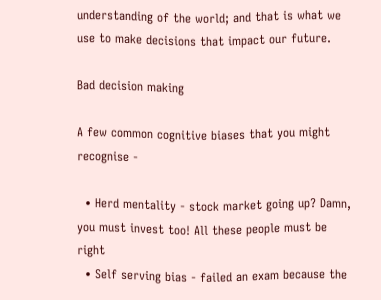understanding of the world; and that is what we use to make decisions that impact our future.

Bad decision making

A few common cognitive biases that you might recognise -

  • Herd mentality - stock market going up? Damn, you must invest too! All these people must be right
  • Self serving bias - failed an exam because the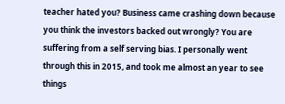teacher hated you? Business came crashing down because you think the investors backed out wrongly? You are suffering from a self serving bias. I personally went through this in 2015, and took me almost an year to see things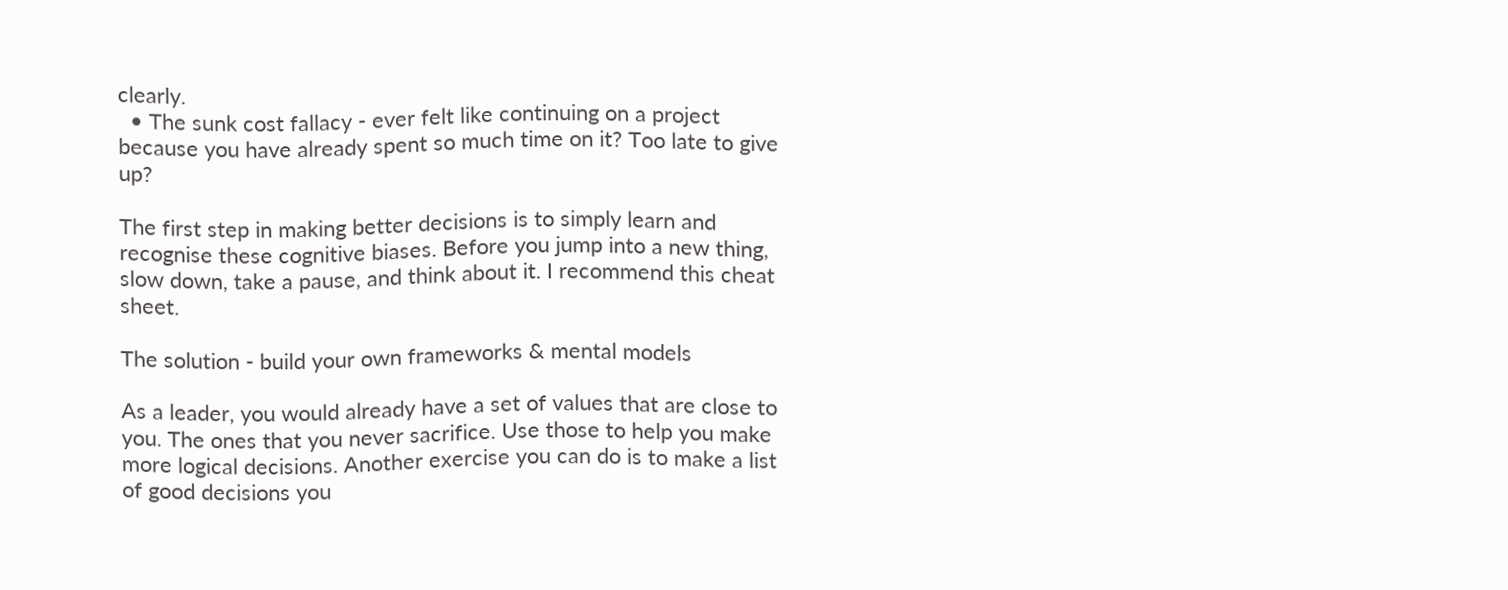clearly.
  • The sunk cost fallacy - ever felt like continuing on a project because you have already spent so much time on it? Too late to give up?

The first step in making better decisions is to simply learn and recognise these cognitive biases. Before you jump into a new thing, slow down, take a pause, and think about it. I recommend this cheat sheet.

The solution - build your own frameworks & mental models

As a leader, you would already have a set of values that are close to you. The ones that you never sacrifice. Use those to help you make more logical decisions. Another exercise you can do is to make a list of good decisions you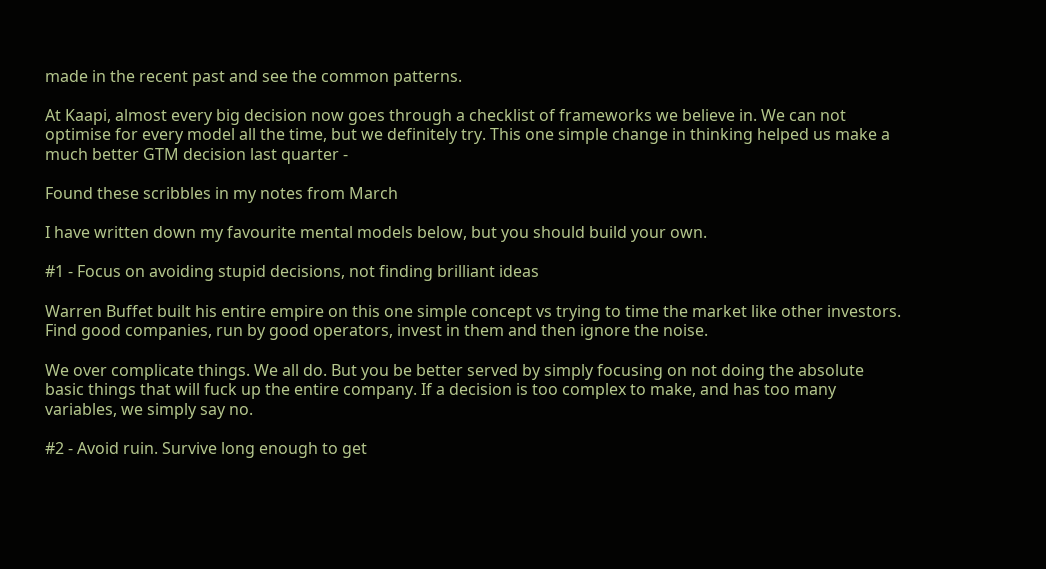made in the recent past and see the common patterns.

At Kaapi, almost every big decision now goes through a checklist of frameworks we believe in. We can not optimise for every model all the time, but we definitely try. This one simple change in thinking helped us make a much better GTM decision last quarter -

Found these scribbles in my notes from March

I have written down my favourite mental models below, but you should build your own.

#1 - Focus on avoiding stupid decisions, not finding brilliant ideas

Warren Buffet built his entire empire on this one simple concept vs trying to time the market like other investors. Find good companies, run by good operators, invest in them and then ignore the noise.

We over complicate things. We all do. But you be better served by simply focusing on not doing the absolute basic things that will fuck up the entire company. If a decision is too complex to make, and has too many variables, we simply say no.

#2 - Avoid ruin. Survive long enough to get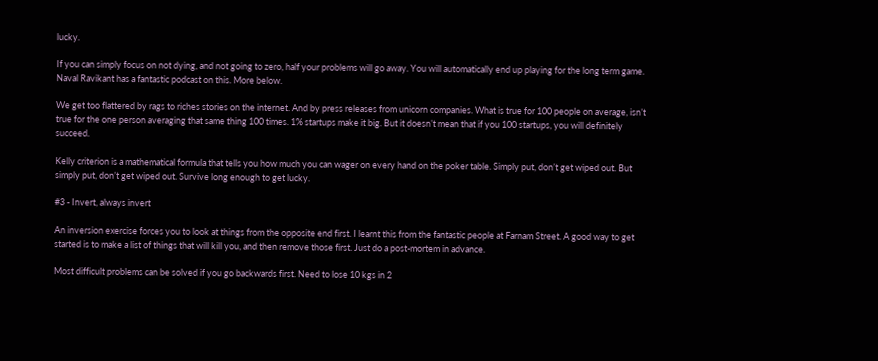lucky.

If you can simply focus on not dying, and not going to zero, half your problems will go away. You will automatically end up playing for the long term game. Naval Ravikant has a fantastic podcast on this. More below.

We get too flattered by rags to riches stories on the internet. And by press releases from unicorn companies. What is true for 100 people on average, isn’t true for the one person averaging that same thing 100 times. 1% startups make it big. But it doesn’t mean that if you 100 startups, you will definitely succeed.

Kelly criterion is a mathematical formula that tells you how much you can wager on every hand on the poker table. Simply put, don’t get wiped out. But simply put, don’t get wiped out. Survive long enough to get lucky.

#3 - Invert, always invert

An inversion exercise forces you to look at things from the opposite end first. I learnt this from the fantastic people at Farnam Street. A good way to get started is to make a list of things that will kill you, and then remove those first. Just do a post-mortem in advance.

Most difficult problems can be solved if you go backwards first. Need to lose 10 kgs in 2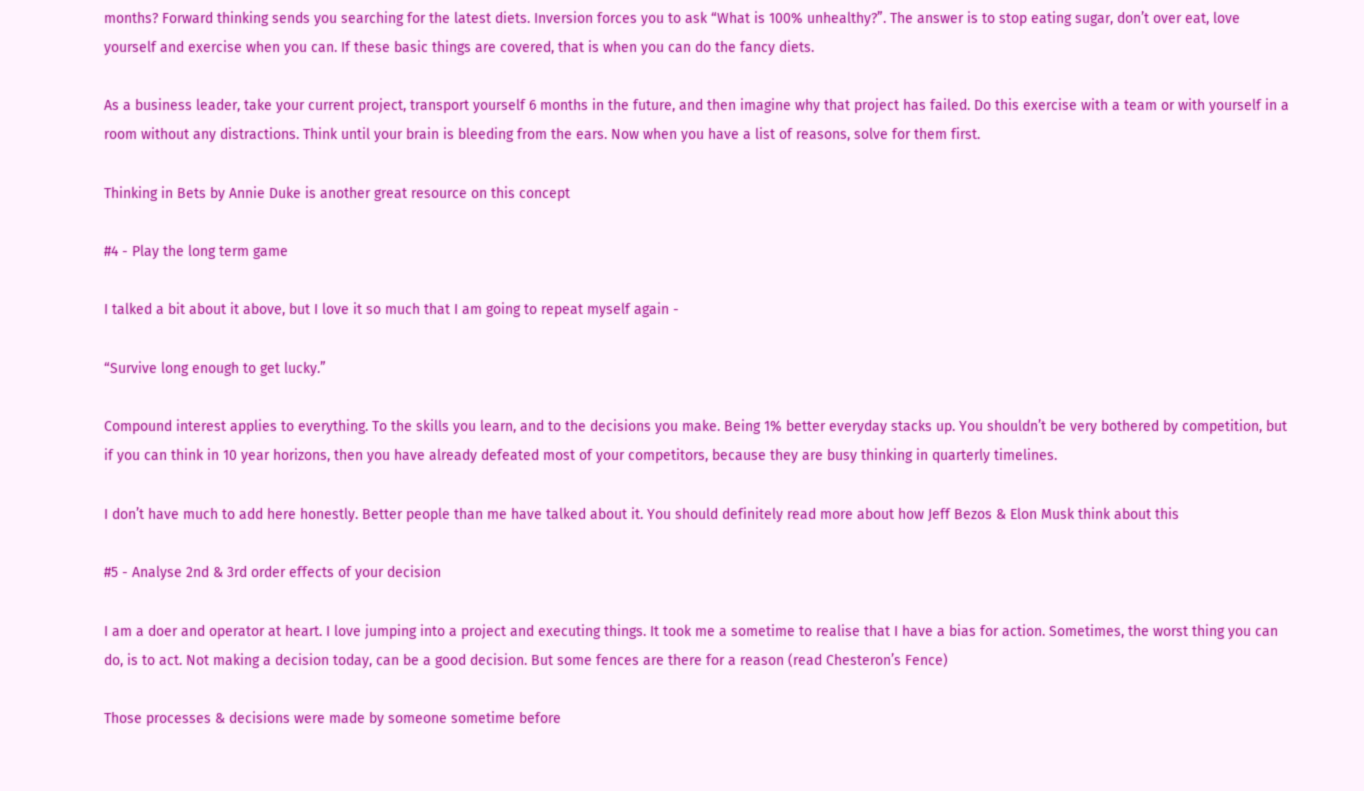months? Forward thinking sends you searching for the latest diets. Inversion forces you to ask “What is 100% unhealthy?”. The answer is to stop eating sugar, don’t over eat, love yourself and exercise when you can. If these basic things are covered, that is when you can do the fancy diets.

As a business leader, take your current project, transport yourself 6 months in the future, and then imagine why that project has failed. Do this exercise with a team or with yourself in a room without any distractions. Think until your brain is bleeding from the ears. Now when you have a list of reasons, solve for them first.

Thinking in Bets by Annie Duke is another great resource on this concept

#4 - Play the long term game

I talked a bit about it above, but I love it so much that I am going to repeat myself again -

“Survive long enough to get lucky.”

Compound interest applies to everything. To the skills you learn, and to the decisions you make. Being 1% better everyday stacks up. You shouldn’t be very bothered by competition, but if you can think in 10 year horizons, then you have already defeated most of your competitors, because they are busy thinking in quarterly timelines.

I don’t have much to add here honestly. Better people than me have talked about it. You should definitely read more about how Jeff Bezos & Elon Musk think about this

#5 - Analyse 2nd & 3rd order effects of your decision

I am a doer and operator at heart. I love jumping into a project and executing things. It took me a sometime to realise that I have a bias for action. Sometimes, the worst thing you can do, is to act. Not making a decision today, can be a good decision. But some fences are there for a reason (read Chesteron’s Fence)

Those processes & decisions were made by someone sometime before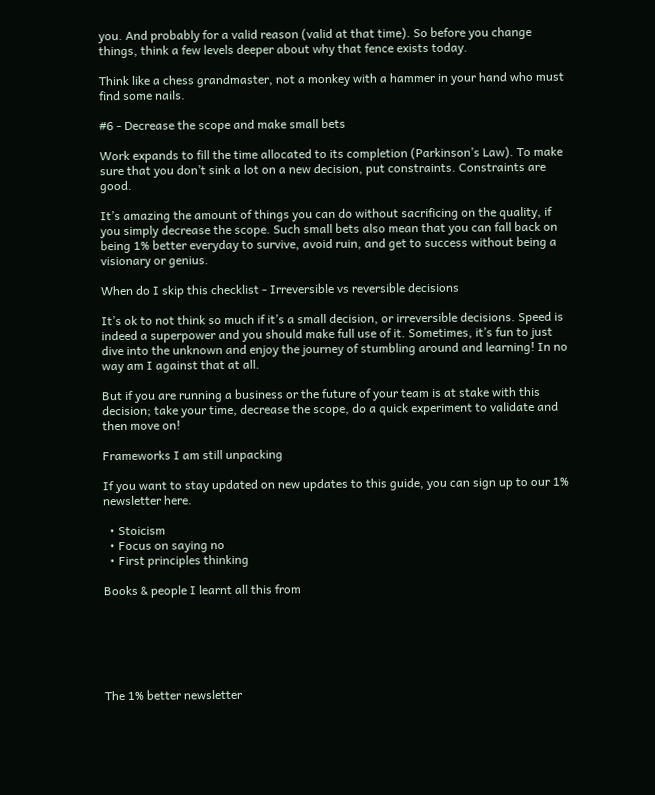you. And probably for a valid reason (valid at that time). So before you change things, think a few levels deeper about why that fence exists today.

Think like a chess grandmaster, not a monkey with a hammer in your hand who must find some nails.

#6 - Decrease the scope and make small bets

Work expands to fill the time allocated to its completion (Parkinson’s Law). To make sure that you don’t sink a lot on a new decision, put constraints. Constraints are good.

It’s amazing the amount of things you can do without sacrificing on the quality, if you simply decrease the scope. Such small bets also mean that you can fall back on being 1% better everyday to survive, avoid ruin, and get to success without being a visionary or genius.

When do I skip this checklist - Irreversible vs reversible decisions

It’s ok to not think so much if it’s a small decision, or irreversible decisions. Speed is indeed a superpower and you should make full use of it. Sometimes, it’s fun to just dive into the unknown and enjoy the journey of stumbling around and learning! In no way am I against that at all.

But if you are running a business or the future of your team is at stake with this decision; take your time, decrease the scope, do a quick experiment to validate and then move on!

Frameworks I am still unpacking

If you want to stay updated on new updates to this guide, you can sign up to our 1% newsletter here.

  • Stoicism
  • Focus on saying no
  • First principles thinking

Books & people I learnt all this from






The 1% better newsletter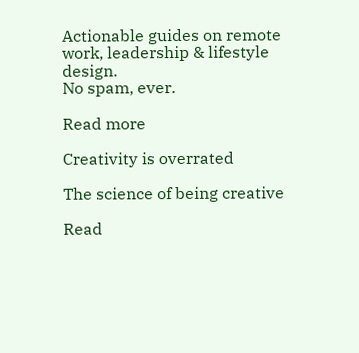Actionable guides on remote work, leadership & lifestyle design.
No spam, ever.

Read more

Creativity is overrated

The science of being creative

Read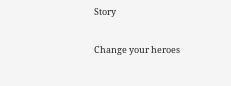Story

Change your heroes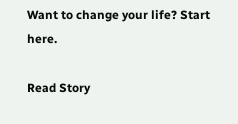Want to change your life? Start here.

Read Story